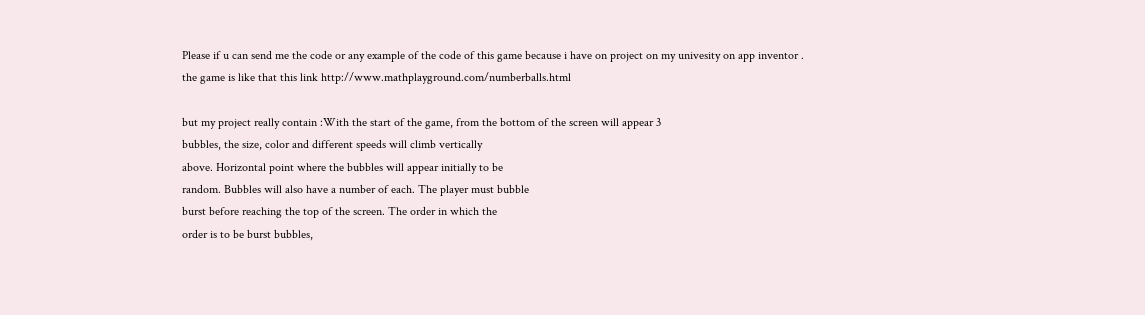Please if u can send me the code or any example of the code of this game because i have on project on my univesity on app inventor .
the game is like that this link http://www.mathplayground.com/numberballs.html

but my project really contain :With the start of the game, from the bottom of the screen will appear 3
bubbles, the size, color and different speeds will climb vertically
above. Horizontal point where the bubbles will appear initially to be
random. Bubbles will also have a number of each. The player must bubble
burst before reaching the top of the screen. The order in which the
order is to be burst bubbles,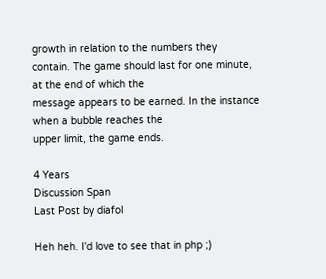growth in relation to the numbers they
contain. The game should last for one minute, at the end of which the
message appears to be earned. In the instance when a bubble reaches the
upper limit, the game ends.

4 Years
Discussion Span
Last Post by diafol

Heh heh. I'd love to see that in php ;)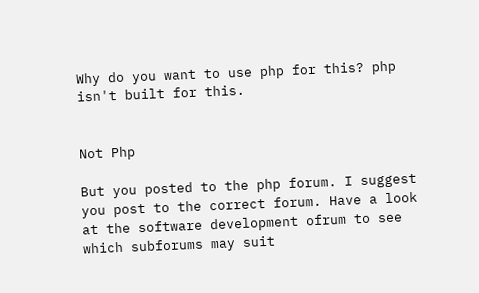Why do you want to use php for this? php isn't built for this.


Not Php

But you posted to the php forum. I suggest you post to the correct forum. Have a look at the software development ofrum to see which subforums may suit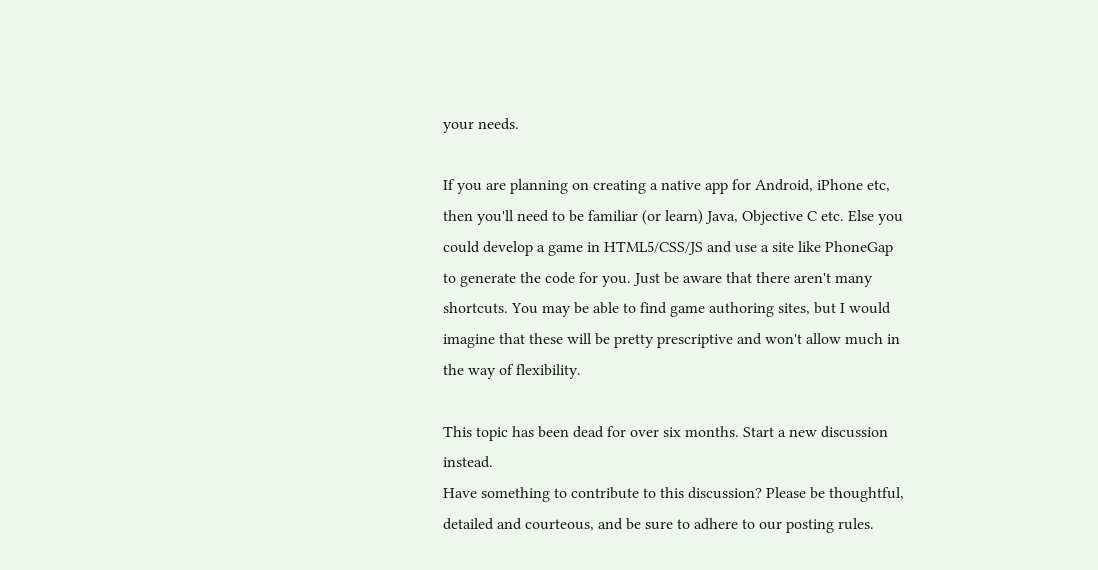your needs.

If you are planning on creating a native app for Android, iPhone etc, then you'll need to be familiar (or learn) Java, Objective C etc. Else you could develop a game in HTML5/CSS/JS and use a site like PhoneGap to generate the code for you. Just be aware that there aren't many shortcuts. You may be able to find game authoring sites, but I would imagine that these will be pretty prescriptive and won't allow much in the way of flexibility.

This topic has been dead for over six months. Start a new discussion instead.
Have something to contribute to this discussion? Please be thoughtful, detailed and courteous, and be sure to adhere to our posting rules.